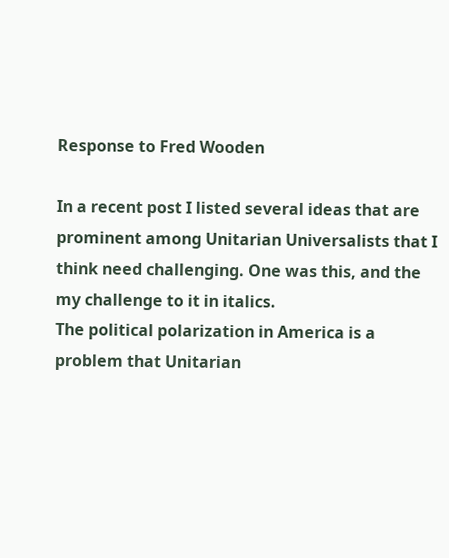Response to Fred Wooden

In a recent post I listed several ideas that are prominent among Unitarian Universalists that I think need challenging. One was this, and the my challenge to it in italics.
The political polarization in America is a problem that Unitarian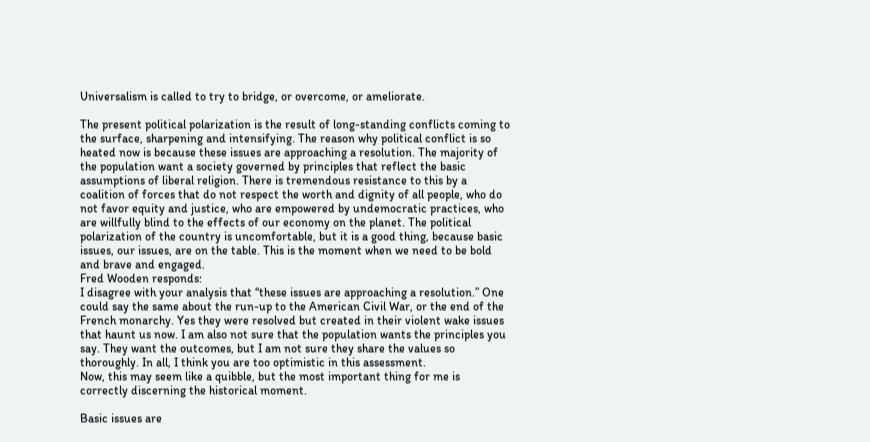Universalism is called to try to bridge, or overcome, or ameliorate.

The present political polarization is the result of long-standing conflicts coming to the surface, sharpening and intensifying. The reason why political conflict is so heated now is because these issues are approaching a resolution. The majority of the population want a society governed by principles that reflect the basic assumptions of liberal religion. There is tremendous resistance to this by a coalition of forces that do not respect the worth and dignity of all people, who do not favor equity and justice, who are empowered by undemocratic practices, who are willfully blind to the effects of our economy on the planet. The political polarization of the country is uncomfortable, but it is a good thing, because basic issues, our issues, are on the table. This is the moment when we need to be bold and brave and engaged.
Fred Wooden responds:
I disagree with your analysis that “these issues are approaching a resolution.” One could say the same about the run-up to the American Civil War, or the end of the French monarchy. Yes they were resolved but created in their violent wake issues that haunt us now. I am also not sure that the population wants the principles you say. They want the outcomes, but I am not sure they share the values so thoroughly. In all, I think you are too optimistic in this assessment.
Now, this may seem like a quibble, but the most important thing for me is correctly discerning the historical moment.

Basic issues are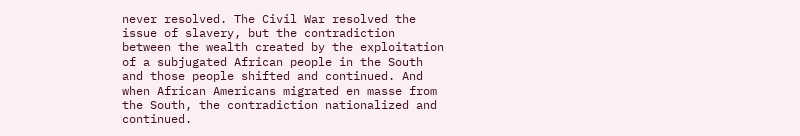never resolved. The Civil War resolved the issue of slavery, but the contradiction between the wealth created by the exploitation of a subjugated African people in the South and those people shifted and continued. And when African Americans migrated en masse from the South, the contradiction nationalized and continued.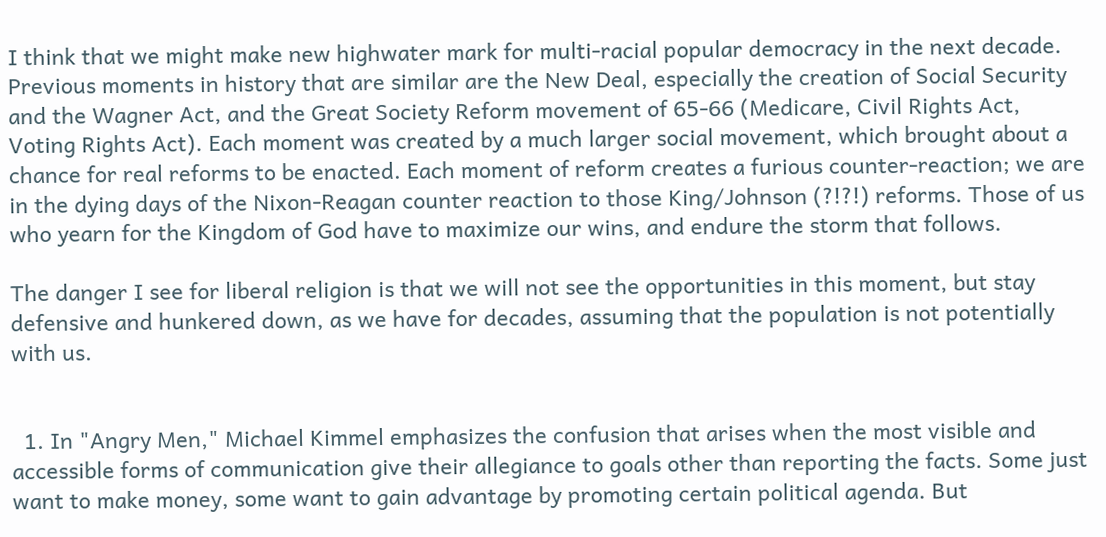I think that we might make new highwater mark for multi-racial popular democracy in the next decade. Previous moments in history that are similar are the New Deal, especially the creation of Social Security and the Wagner Act, and the Great Society Reform movement of 65-66 (Medicare, Civil Rights Act, Voting Rights Act). Each moment was created by a much larger social movement, which brought about a chance for real reforms to be enacted. Each moment of reform creates a furious counter-reaction; we are in the dying days of the Nixon-Reagan counter reaction to those King/Johnson (?!?!) reforms. Those of us who yearn for the Kingdom of God have to maximize our wins, and endure the storm that follows.

The danger I see for liberal religion is that we will not see the opportunities in this moment, but stay defensive and hunkered down, as we have for decades, assuming that the population is not potentially with us.


  1. In "Angry Men," Michael Kimmel emphasizes the confusion that arises when the most visible and accessible forms of communication give their allegiance to goals other than reporting the facts. Some just want to make money, some want to gain advantage by promoting certain political agenda. But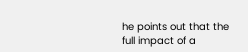he points out that the full impact of a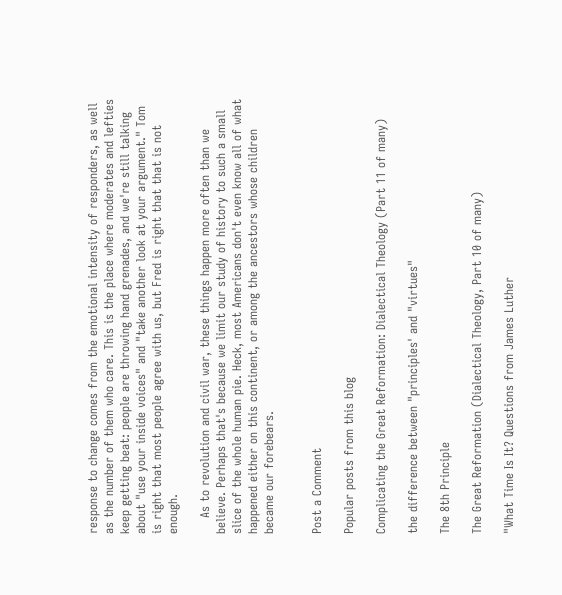response to change comes from the emotional intensity of responders, as well as the number of them who care. This is the place where moderates and lefties keep getting beat: people are throwing hand grenades, and we're still talking about "use your inside voices" and "take another look at your argument." Tom is right that most people agree with us, but Fred is right that that is not enough.

    As to revolution and civil war, these things happen more often than we believe. Perhaps that's because we limit our study of history to such a small slice of the whole human pie. Heck, most Americans don't even know all of what happened either on this continent, or among the ancestors whose children became our forebears.


Post a Comment

Popular posts from this blog

Complicating the Great Reformation: Dialectical Theology (Part 11 of many)

the difference between "principles' and "virtues"

The 8th Principle

The Great Reformation (Dialectical Theology, Part 10 of many)

"What Time Is It? Questions from James Luther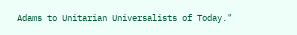Adams to Unitarian Universalists of Today."